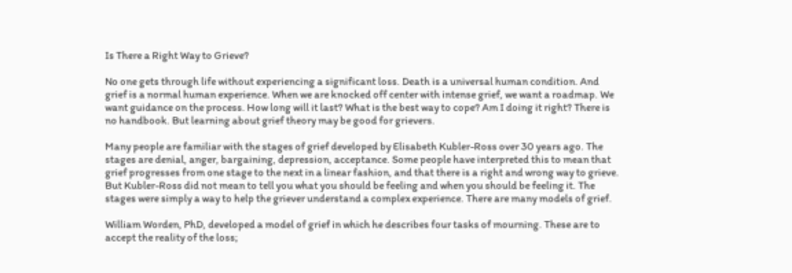Is There a Right Way to Grieve?

No one gets through life without experiencing a significant loss. Death is a universal human condition. And grief is a normal human experience. When we are knocked off center with intense grief, we want a roadmap. We want guidance on the process. How long will it last? What is the best way to cope? Am I doing it right? There is no handbook. But learning about grief theory may be good for grievers.

Many people are familiar with the stages of grief developed by Elisabeth Kubler-Ross over 30 years ago. The stages are denial, anger, bargaining, depression, acceptance. Some people have interpreted this to mean that grief progresses from one stage to the next in a linear fashion, and that there is a right and wrong way to grieve. But Kubler-Ross did not mean to tell you what you should be feeling and when you should be feeling it. The stages were simply a way to help the griever understand a complex experience. There are many models of grief.

William Worden, PhD, developed a model of grief in which he describes four tasks of mourning. These are to accept the reality of the loss;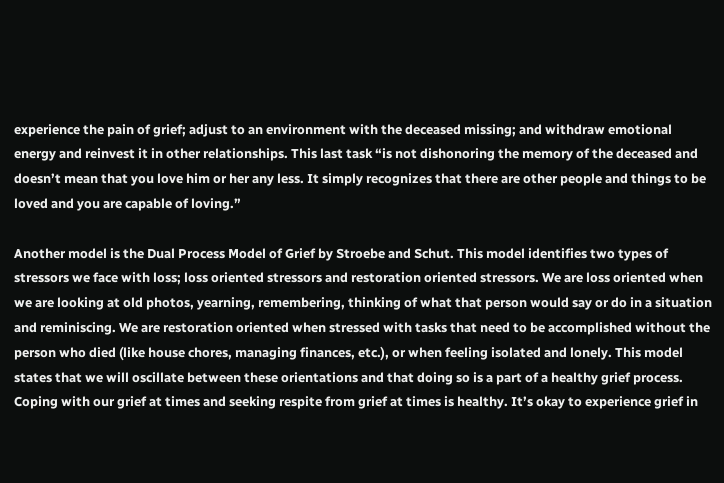experience the pain of grief; adjust to an environment with the deceased missing; and withdraw emotional energy and reinvest it in other relationships. This last task “is not dishonoring the memory of the deceased and doesn’t mean that you love him or her any less. It simply recognizes that there are other people and things to be loved and you are capable of loving.”

Another model is the Dual Process Model of Grief by Stroebe and Schut. This model identifies two types of stressors we face with loss; loss oriented stressors and restoration oriented stressors. We are loss oriented when we are looking at old photos, yearning, remembering, thinking of what that person would say or do in a situation and reminiscing. We are restoration oriented when stressed with tasks that need to be accomplished without the person who died (like house chores, managing finances, etc.), or when feeling isolated and lonely. This model states that we will oscillate between these orientations and that doing so is a part of a healthy grief process. Coping with our grief at times and seeking respite from grief at times is healthy. It’s okay to experience grief in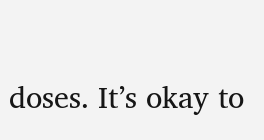doses. It’s okay to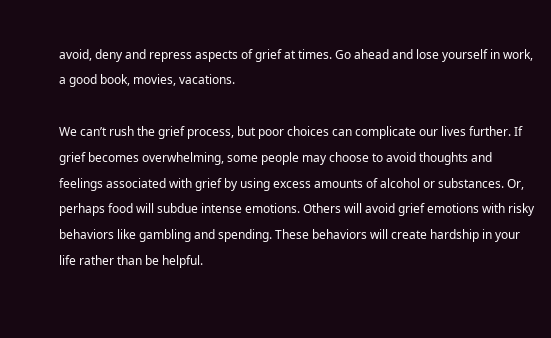avoid, deny and repress aspects of grief at times. Go ahead and lose yourself in work, a good book, movies, vacations.

We can’t rush the grief process, but poor choices can complicate our lives further. If grief becomes overwhelming, some people may choose to avoid thoughts and feelings associated with grief by using excess amounts of alcohol or substances. Or, perhaps food will subdue intense emotions. Others will avoid grief emotions with risky behaviors like gambling and spending. These behaviors will create hardship in your life rather than be helpful.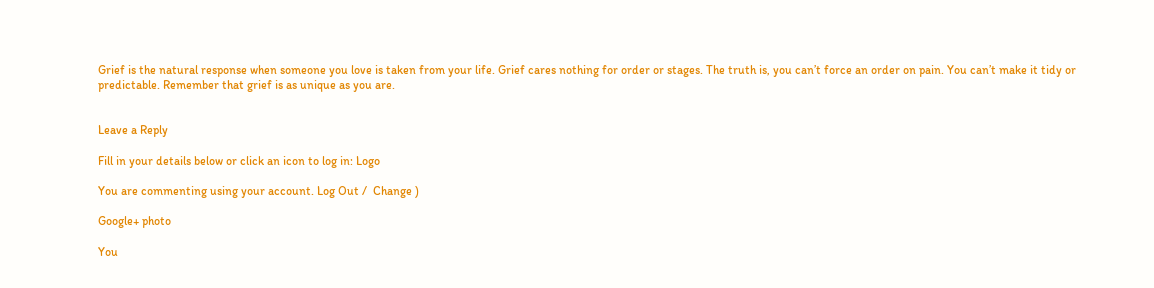Grief is the natural response when someone you love is taken from your life. Grief cares nothing for order or stages. The truth is, you can’t force an order on pain. You can’t make it tidy or predictable. Remember that grief is as unique as you are.


Leave a Reply

Fill in your details below or click an icon to log in: Logo

You are commenting using your account. Log Out /  Change )

Google+ photo

You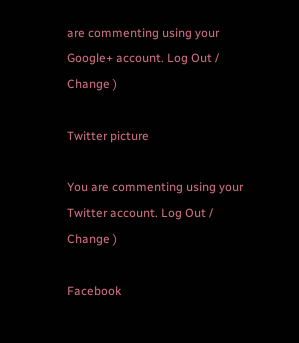are commenting using your Google+ account. Log Out /  Change )

Twitter picture

You are commenting using your Twitter account. Log Out /  Change )

Facebook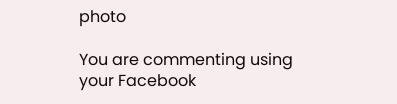photo

You are commenting using your Facebook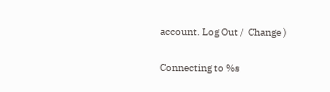account. Log Out /  Change )


Connecting to %s